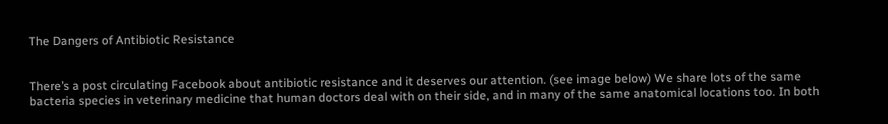The Dangers of Antibiotic Resistance


There’s a post circulating Facebook about antibiotic resistance and it deserves our attention. (see image below) We share lots of the same bacteria species in veterinary medicine that human doctors deal with on their side, and in many of the same anatomical locations too. In both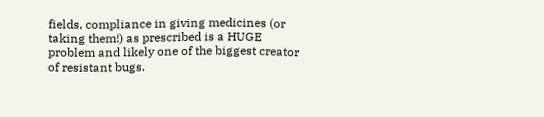fields, compliance in giving medicines (or taking them!) as prescribed is a HUGE problem and likely one of the biggest creator of resistant bugs.